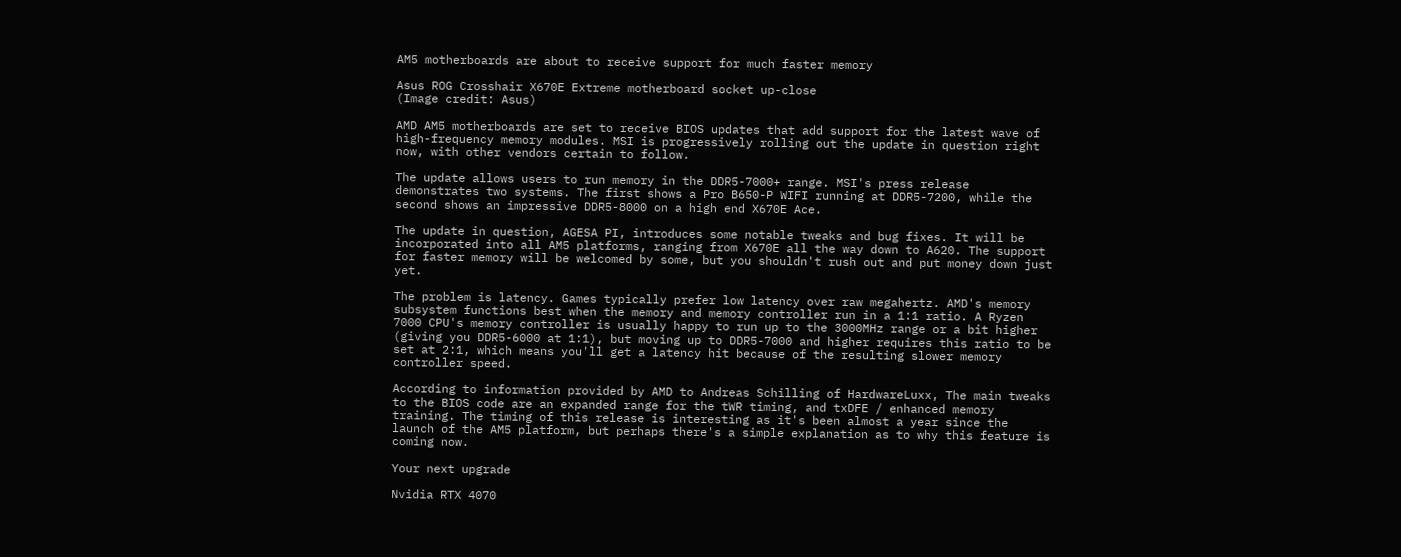AM5 motherboards are about to receive support for much faster memory

Asus ROG Crosshair X670E Extreme motherboard socket up-close
(Image credit: Asus)

AMD AM5 motherboards are set to receive BIOS updates that add support for the latest wave of high-frequency memory modules. MSI is progressively rolling out the update in question right now, with other vendors certain to follow.

The update allows users to run memory in the DDR5-7000+ range. MSI's press release demonstrates two systems. The first shows a Pro B650-P WIFI running at DDR5-7200, while the second shows an impressive DDR5-8000 on a high end X670E Ace.

The update in question, AGESA PI, introduces some notable tweaks and bug fixes. It will be incorporated into all AM5 platforms, ranging from X670E all the way down to A620. The support for faster memory will be welcomed by some, but you shouldn't rush out and put money down just yet.

The problem is latency. Games typically prefer low latency over raw megahertz. AMD's memory subsystem functions best when the memory and memory controller run in a 1:1 ratio. A Ryzen 7000 CPU's memory controller is usually happy to run up to the 3000MHz range or a bit higher (giving you DDR5-6000 at 1:1), but moving up to DDR5-7000 and higher requires this ratio to be set at 2:1, which means you'll get a latency hit because of the resulting slower memory controller speed.

According to information provided by AMD to Andreas Schilling of HardwareLuxx, The main tweaks to the BIOS code are an expanded range for the tWR timing, and txDFE / enhanced memory training. The timing of this release is interesting as it's been almost a year since the launch of the AM5 platform, but perhaps there's a simple explanation as to why this feature is coming now.

Your next upgrade

Nvidia RTX 4070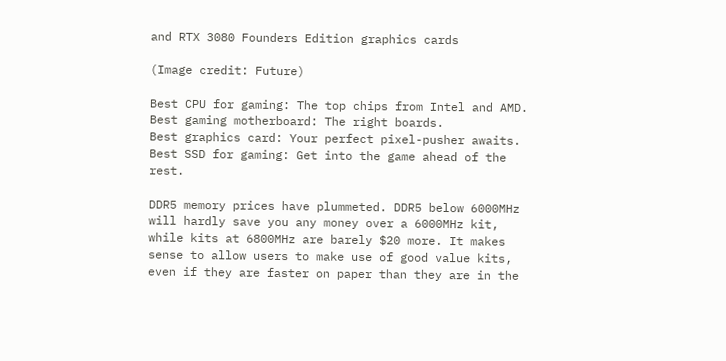and RTX 3080 Founders Edition graphics cards

(Image credit: Future)

Best CPU for gaming: The top chips from Intel and AMD.
Best gaming motherboard: The right boards.
Best graphics card: Your perfect pixel-pusher awaits.
Best SSD for gaming: Get into the game ahead of the rest.

DDR5 memory prices have plummeted. DDR5 below 6000MHz will hardly save you any money over a 6000MHz kit, while kits at 6800MHz are barely $20 more. It makes sense to allow users to make use of good value kits, even if they are faster on paper than they are in the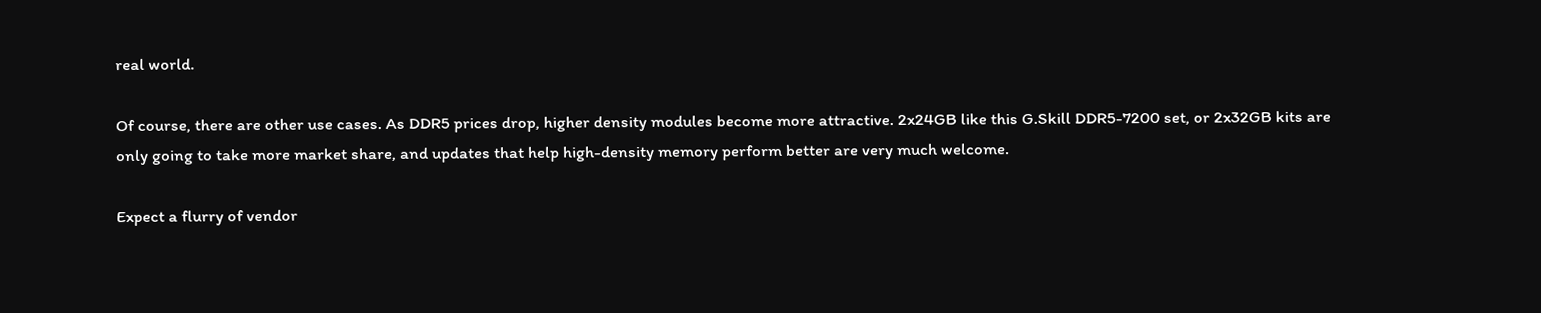real world.

Of course, there are other use cases. As DDR5 prices drop, higher density modules become more attractive. 2x24GB like this G.Skill DDR5-7200 set, or 2x32GB kits are only going to take more market share, and updates that help high-density memory perform better are very much welcome.

Expect a flurry of vendor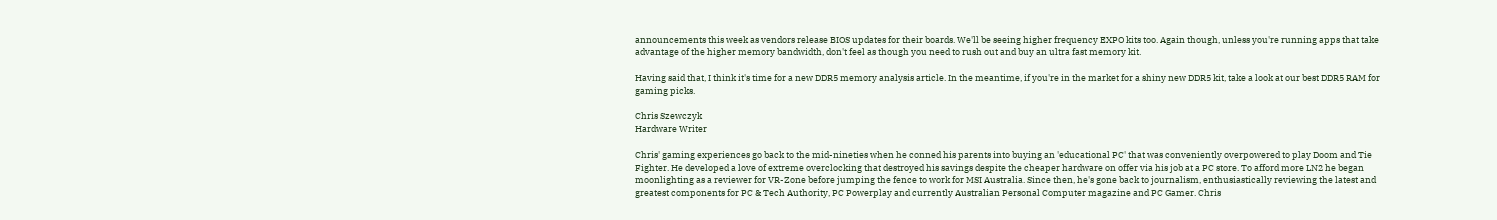announcements this week as vendors release BIOS updates for their boards. We'll be seeing higher frequency EXPO kits too. Again though, unless you're running apps that take advantage of the higher memory bandwidth, don't feel as though you need to rush out and buy an ultra fast memory kit.

Having said that, I think it's time for a new DDR5 memory analysis article. In the meantime, if you're in the market for a shiny new DDR5 kit, take a look at our best DDR5 RAM for gaming picks.

Chris Szewczyk
Hardware Writer

Chris' gaming experiences go back to the mid-nineties when he conned his parents into buying an 'educational PC' that was conveniently overpowered to play Doom and Tie Fighter. He developed a love of extreme overclocking that destroyed his savings despite the cheaper hardware on offer via his job at a PC store. To afford more LN2 he began moonlighting as a reviewer for VR-Zone before jumping the fence to work for MSI Australia. Since then, he's gone back to journalism, enthusiastically reviewing the latest and greatest components for PC & Tech Authority, PC Powerplay and currently Australian Personal Computer magazine and PC Gamer. Chris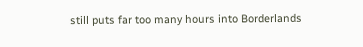still puts far too many hours into Borderlands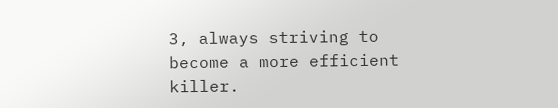3, always striving to become a more efficient killer.